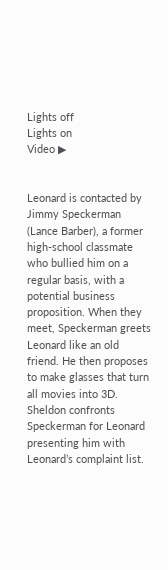Lights off
Lights on
Video ▶


Leonard is contacted by Jimmy Speckerman (Lance Barber), a former high-school classmate who bullied him on a regular basis, with a potential business proposition. When they meet, Speckerman greets Leonard like an old friend. He then proposes to make glasses that turn all movies into 3D. Sheldon confronts Speckerman for Leonard presenting him with Leonard’s complaint list.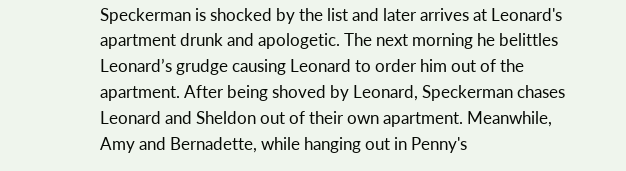Speckerman is shocked by the list and later arrives at Leonard's apartment drunk and apologetic. The next morning he belittles Leonard’s grudge causing Leonard to order him out of the apartment. After being shoved by Leonard, Speckerman chases Leonard and Sheldon out of their own apartment. Meanwhile, Amy and Bernadette, while hanging out in Penny's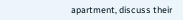apartment, discuss their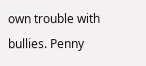own trouble with bullies. Penny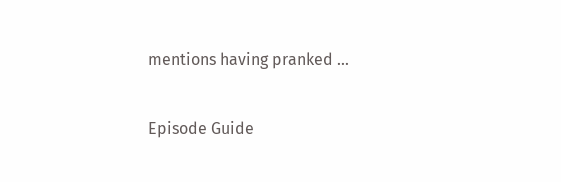mentions having pranked ...


Episode Guide